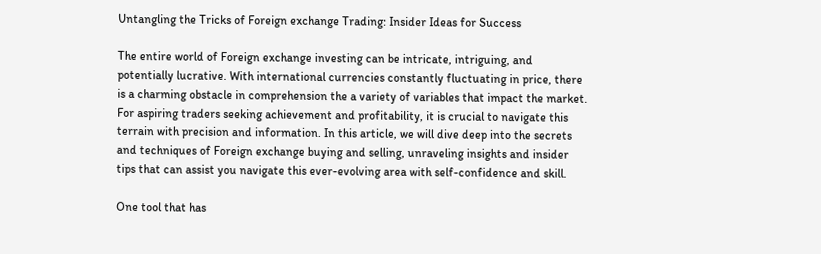Untangling the Tricks of Foreign exchange Trading: Insider Ideas for Success

The entire world of Foreign exchange investing can be intricate, intriguing, and potentially lucrative. With international currencies constantly fluctuating in price, there is a charming obstacle in comprehension the a variety of variables that impact the market. For aspiring traders seeking achievement and profitability, it is crucial to navigate this terrain with precision and information. In this article, we will dive deep into the secrets and techniques of Foreign exchange buying and selling, unraveling insights and insider tips that can assist you navigate this ever-evolving area with self-confidence and skill.

One tool that has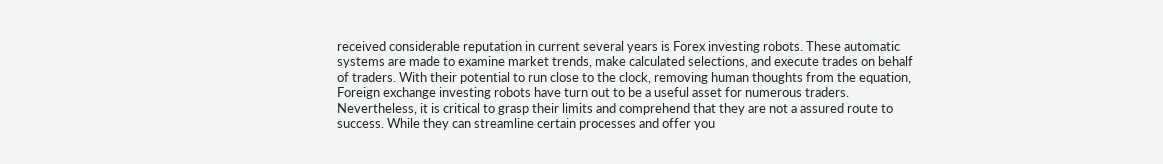received considerable reputation in current several years is Forex investing robots. These automatic systems are made to examine market trends, make calculated selections, and execute trades on behalf of traders. With their potential to run close to the clock, removing human thoughts from the equation, Foreign exchange investing robots have turn out to be a useful asset for numerous traders. Nevertheless, it is critical to grasp their limits and comprehend that they are not a assured route to success. While they can streamline certain processes and offer you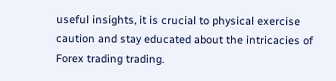useful insights, it is crucial to physical exercise caution and stay educated about the intricacies of Forex trading trading.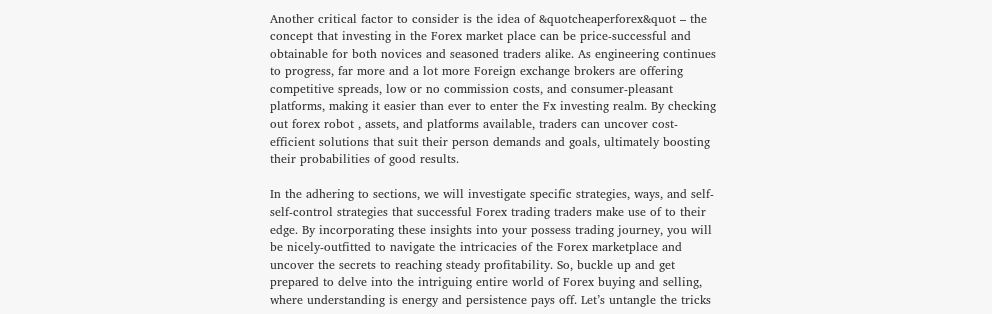Another critical factor to consider is the idea of &quotcheaperforex&quot – the concept that investing in the Forex market place can be price-successful and obtainable for both novices and seasoned traders alike. As engineering continues to progress, far more and a lot more Foreign exchange brokers are offering competitive spreads, low or no commission costs, and consumer-pleasant platforms, making it easier than ever to enter the Fx investing realm. By checking out forex robot , assets, and platforms available, traders can uncover cost-efficient solutions that suit their person demands and goals, ultimately boosting their probabilities of good results.

In the adhering to sections, we will investigate specific strategies, ways, and self-self-control strategies that successful Forex trading traders make use of to their edge. By incorporating these insights into your possess trading journey, you will be nicely-outfitted to navigate the intricacies of the Forex marketplace and uncover the secrets to reaching steady profitability. So, buckle up and get prepared to delve into the intriguing entire world of Forex buying and selling, where understanding is energy and persistence pays off. Let’s untangle the tricks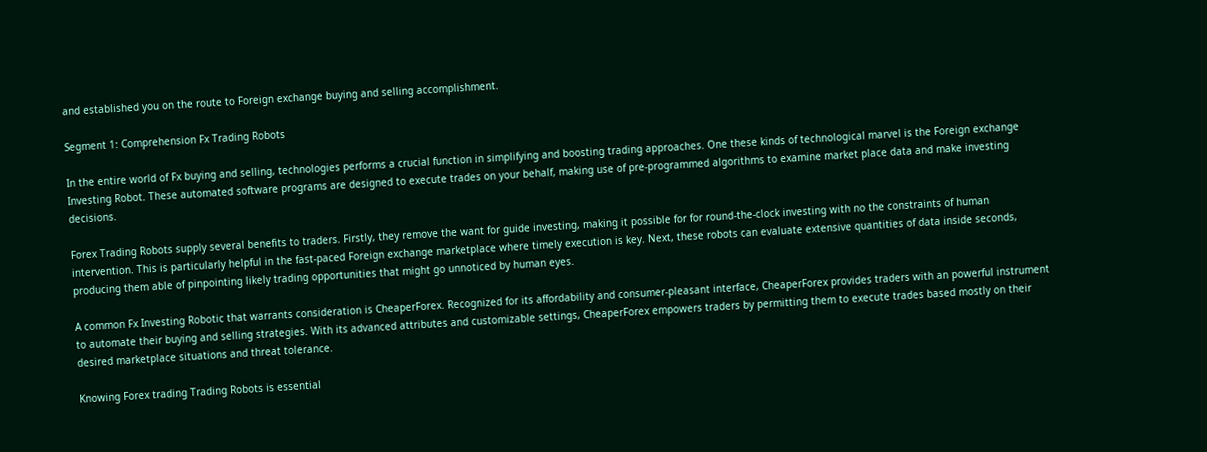and established you on the route to Foreign exchange buying and selling accomplishment.

Segment 1: Comprehension Fx Trading Robots

In the entire world of Fx buying and selling, technologies performs a crucial function in simplifying and boosting trading approaches. One these kinds of technological marvel is the Foreign exchange Investing Robot. These automated software programs are designed to execute trades on your behalf, making use of pre-programmed algorithms to examine market place data and make investing decisions.

Forex Trading Robots supply several benefits to traders. Firstly, they remove the want for guide investing, making it possible for for round-the-clock investing with no the constraints of human intervention. This is particularly helpful in the fast-paced Foreign exchange marketplace where timely execution is key. Next, these robots can evaluate extensive quantities of data inside seconds, producing them able of pinpointing likely trading opportunities that might go unnoticed by human eyes.

A common Fx Investing Robotic that warrants consideration is CheaperForex. Recognized for its affordability and consumer-pleasant interface, CheaperForex provides traders with an powerful instrument to automate their buying and selling strategies. With its advanced attributes and customizable settings, CheaperForex empowers traders by permitting them to execute trades based mostly on their desired marketplace situations and threat tolerance.

Knowing Forex trading Trading Robots is essential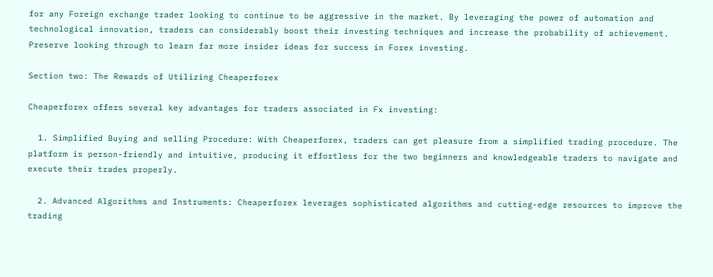for any Foreign exchange trader looking to continue to be aggressive in the market. By leveraging the power of automation and technological innovation, traders can considerably boost their investing techniques and increase the probability of achievement. Preserve looking through to learn far more insider ideas for success in Forex investing.

Section two: The Rewards of Utilizing Cheaperforex

Cheaperforex offers several key advantages for traders associated in Fx investing:

  1. Simplified Buying and selling Procedure: With Cheaperforex, traders can get pleasure from a simplified trading procedure. The platform is person-friendly and intuitive, producing it effortless for the two beginners and knowledgeable traders to navigate and execute their trades properly.

  2. Advanced Algorithms and Instruments: Cheaperforex leverages sophisticated algorithms and cutting-edge resources to improve the trading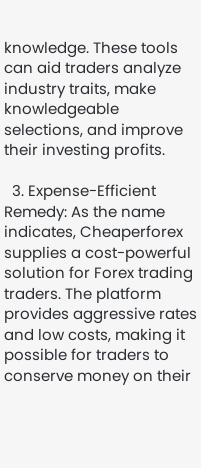knowledge. These tools can aid traders analyze industry traits, make knowledgeable selections, and improve their investing profits.

  3. Expense-Efficient Remedy: As the name indicates, Cheaperforex supplies a cost-powerful solution for Forex trading traders. The platform provides aggressive rates and low costs, making it possible for traders to conserve money on their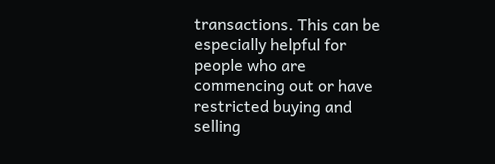transactions. This can be especially helpful for people who are commencing out or have restricted buying and selling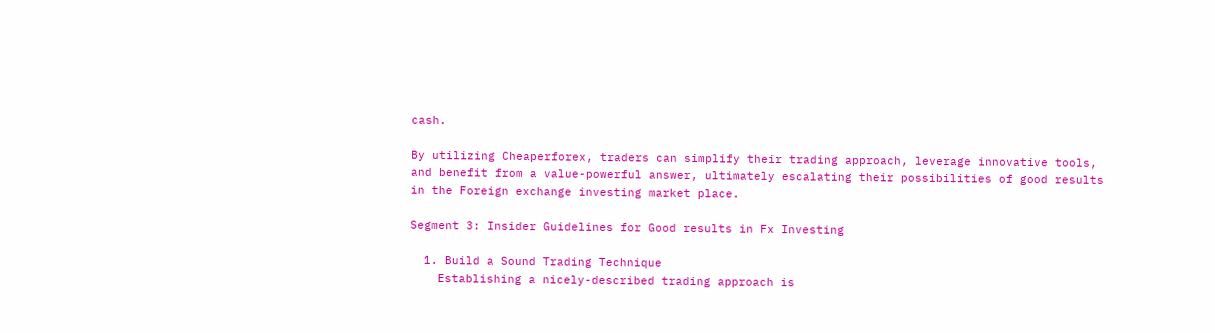cash.

By utilizing Cheaperforex, traders can simplify their trading approach, leverage innovative tools, and benefit from a value-powerful answer, ultimately escalating their possibilities of good results in the Foreign exchange investing market place.

Segment 3: Insider Guidelines for Good results in Fx Investing

  1. Build a Sound Trading Technique
    Establishing a nicely-described trading approach is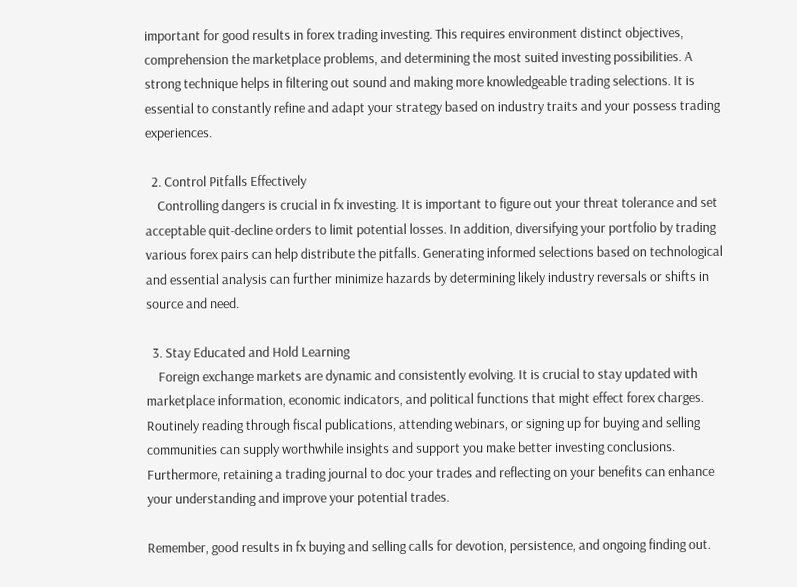important for good results in forex trading investing. This requires environment distinct objectives, comprehension the marketplace problems, and determining the most suited investing possibilities. A strong technique helps in filtering out sound and making more knowledgeable trading selections. It is essential to constantly refine and adapt your strategy based on industry traits and your possess trading experiences.

  2. Control Pitfalls Effectively
    Controlling dangers is crucial in fx investing. It is important to figure out your threat tolerance and set acceptable quit-decline orders to limit potential losses. In addition, diversifying your portfolio by trading various forex pairs can help distribute the pitfalls. Generating informed selections based on technological and essential analysis can further minimize hazards by determining likely industry reversals or shifts in source and need.

  3. Stay Educated and Hold Learning
    Foreign exchange markets are dynamic and consistently evolving. It is crucial to stay updated with marketplace information, economic indicators, and political functions that might effect forex charges. Routinely reading through fiscal publications, attending webinars, or signing up for buying and selling communities can supply worthwhile insights and support you make better investing conclusions. Furthermore, retaining a trading journal to doc your trades and reflecting on your benefits can enhance your understanding and improve your potential trades.

Remember, good results in fx buying and selling calls for devotion, persistence, and ongoing finding out.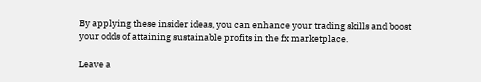By applying these insider ideas, you can enhance your trading skills and boost your odds of attaining sustainable profits in the fx marketplace.

Leave a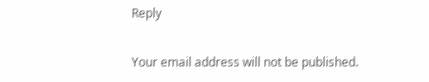Reply

Your email address will not be published.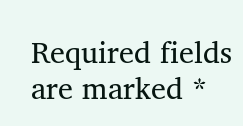Required fields are marked *